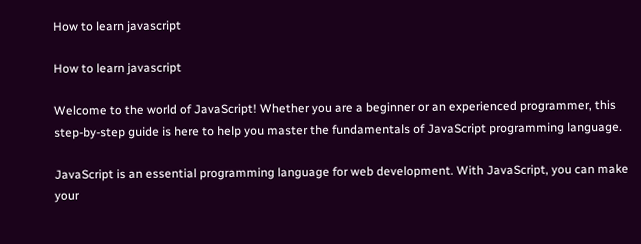How to learn javascript

How to learn javascript

Welcome to the world of JavaScript! Whether you are a beginner or an experienced programmer, this step-by-step guide is here to help you master the fundamentals of JavaScript programming language.

JavaScript is an essential programming language for web development. With JavaScript, you can make your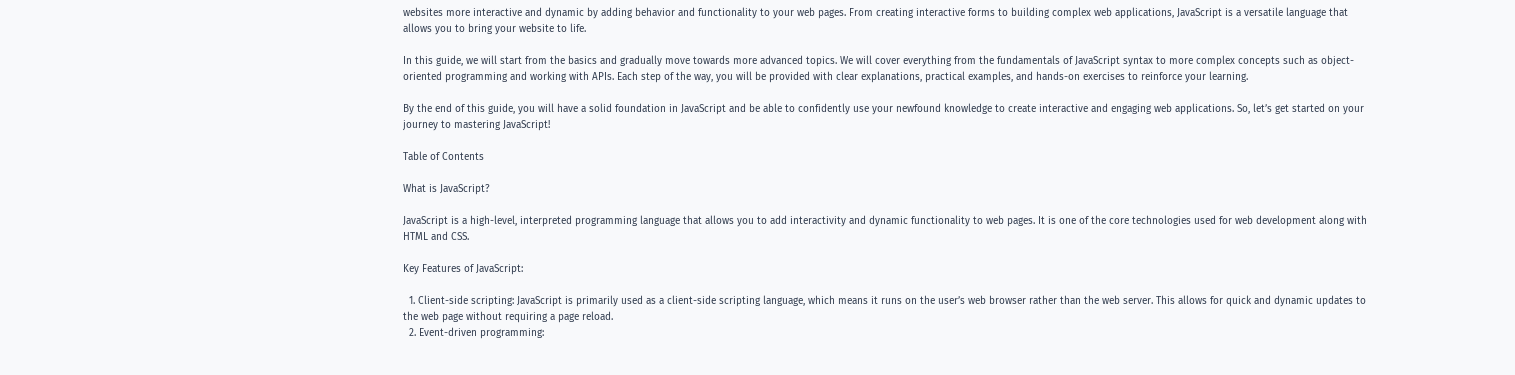websites more interactive and dynamic by adding behavior and functionality to your web pages. From creating interactive forms to building complex web applications, JavaScript is a versatile language that allows you to bring your website to life.

In this guide, we will start from the basics and gradually move towards more advanced topics. We will cover everything from the fundamentals of JavaScript syntax to more complex concepts such as object-oriented programming and working with APIs. Each step of the way, you will be provided with clear explanations, practical examples, and hands-on exercises to reinforce your learning.

By the end of this guide, you will have a solid foundation in JavaScript and be able to confidently use your newfound knowledge to create interactive and engaging web applications. So, let’s get started on your journey to mastering JavaScript!

Table of Contents

What is JavaScript?

JavaScript is a high-level, interpreted programming language that allows you to add interactivity and dynamic functionality to web pages. It is one of the core technologies used for web development along with HTML and CSS.

Key Features of JavaScript:

  1. Client-side scripting: JavaScript is primarily used as a client-side scripting language, which means it runs on the user’s web browser rather than the web server. This allows for quick and dynamic updates to the web page without requiring a page reload.
  2. Event-driven programming: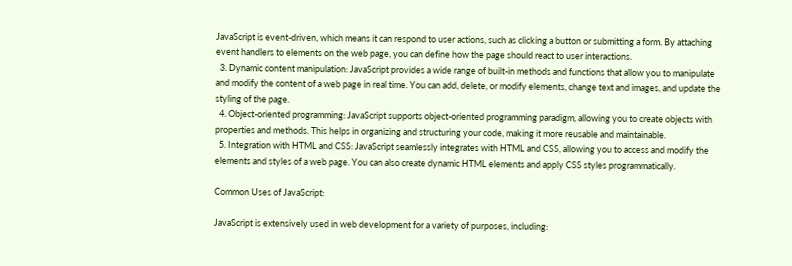JavaScript is event-driven, which means it can respond to user actions, such as clicking a button or submitting a form. By attaching event handlers to elements on the web page, you can define how the page should react to user interactions.
  3. Dynamic content manipulation: JavaScript provides a wide range of built-in methods and functions that allow you to manipulate and modify the content of a web page in real time. You can add, delete, or modify elements, change text and images, and update the styling of the page.
  4. Object-oriented programming: JavaScript supports object-oriented programming paradigm, allowing you to create objects with properties and methods. This helps in organizing and structuring your code, making it more reusable and maintainable.
  5. Integration with HTML and CSS: JavaScript seamlessly integrates with HTML and CSS, allowing you to access and modify the elements and styles of a web page. You can also create dynamic HTML elements and apply CSS styles programmatically.

Common Uses of JavaScript:

JavaScript is extensively used in web development for a variety of purposes, including: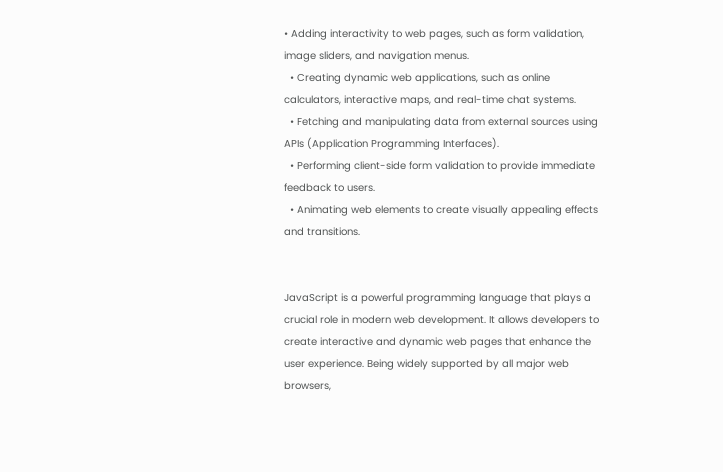• Adding interactivity to web pages, such as form validation, image sliders, and navigation menus.
  • Creating dynamic web applications, such as online calculators, interactive maps, and real-time chat systems.
  • Fetching and manipulating data from external sources using APIs (Application Programming Interfaces).
  • Performing client-side form validation to provide immediate feedback to users.
  • Animating web elements to create visually appealing effects and transitions.


JavaScript is a powerful programming language that plays a crucial role in modern web development. It allows developers to create interactive and dynamic web pages that enhance the user experience. Being widely supported by all major web browsers,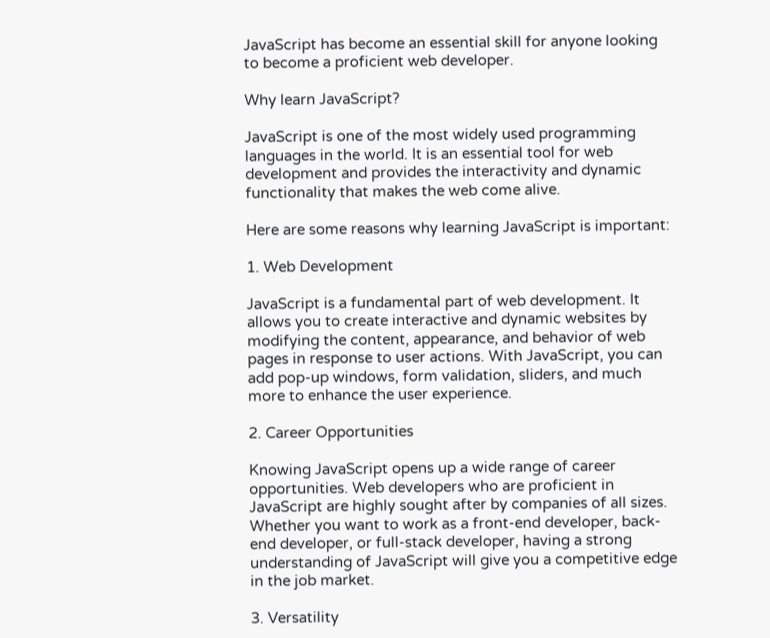JavaScript has become an essential skill for anyone looking to become a proficient web developer.

Why learn JavaScript?

JavaScript is one of the most widely used programming languages in the world. It is an essential tool for web development and provides the interactivity and dynamic functionality that makes the web come alive.

Here are some reasons why learning JavaScript is important:

1. Web Development

JavaScript is a fundamental part of web development. It allows you to create interactive and dynamic websites by modifying the content, appearance, and behavior of web pages in response to user actions. With JavaScript, you can add pop-up windows, form validation, sliders, and much more to enhance the user experience.

2. Career Opportunities

Knowing JavaScript opens up a wide range of career opportunities. Web developers who are proficient in JavaScript are highly sought after by companies of all sizes. Whether you want to work as a front-end developer, back-end developer, or full-stack developer, having a strong understanding of JavaScript will give you a competitive edge in the job market.

3. Versatility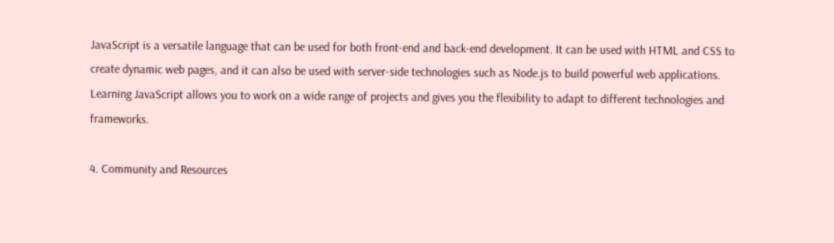JavaScript is a versatile language that can be used for both front-end and back-end development. It can be used with HTML and CSS to create dynamic web pages, and it can also be used with server-side technologies such as Node.js to build powerful web applications. Learning JavaScript allows you to work on a wide range of projects and gives you the flexibility to adapt to different technologies and frameworks.

4. Community and Resources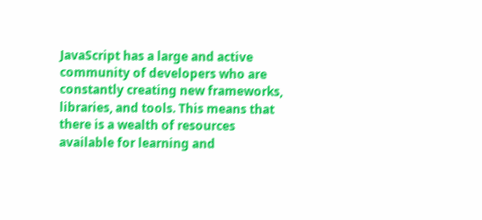JavaScript has a large and active community of developers who are constantly creating new frameworks, libraries, and tools. This means that there is a wealth of resources available for learning and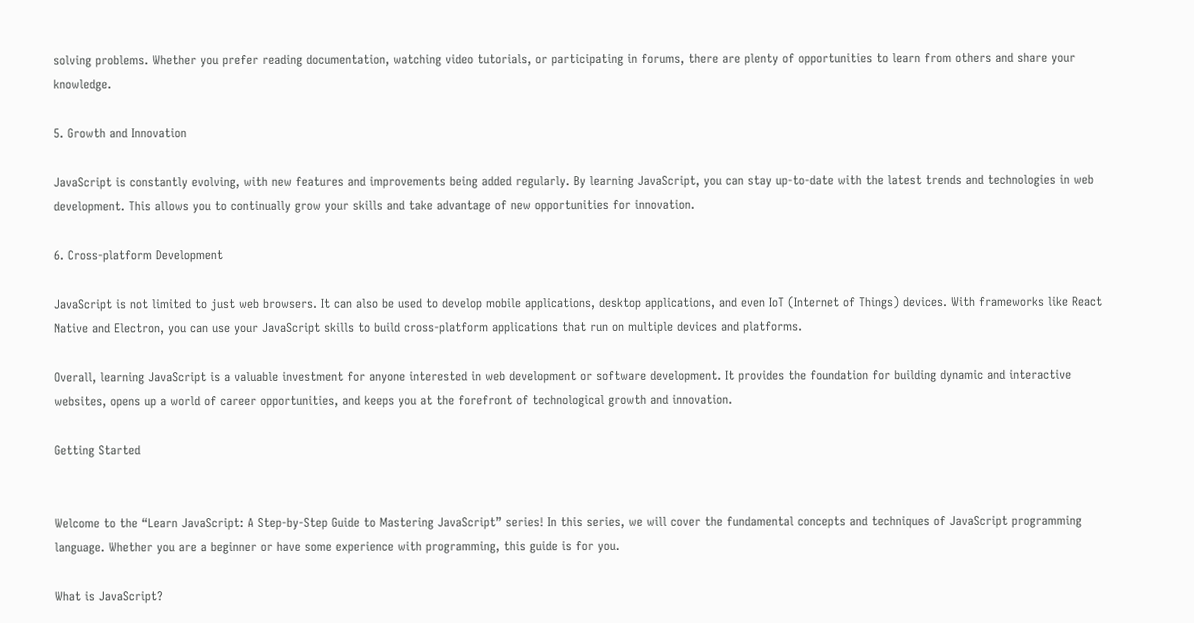solving problems. Whether you prefer reading documentation, watching video tutorials, or participating in forums, there are plenty of opportunities to learn from others and share your knowledge.

5. Growth and Innovation

JavaScript is constantly evolving, with new features and improvements being added regularly. By learning JavaScript, you can stay up-to-date with the latest trends and technologies in web development. This allows you to continually grow your skills and take advantage of new opportunities for innovation.

6. Cross-platform Development

JavaScript is not limited to just web browsers. It can also be used to develop mobile applications, desktop applications, and even IoT (Internet of Things) devices. With frameworks like React Native and Electron, you can use your JavaScript skills to build cross-platform applications that run on multiple devices and platforms.

Overall, learning JavaScript is a valuable investment for anyone interested in web development or software development. It provides the foundation for building dynamic and interactive websites, opens up a world of career opportunities, and keeps you at the forefront of technological growth and innovation.

Getting Started


Welcome to the “Learn JavaScript: A Step-by-Step Guide to Mastering JavaScript” series! In this series, we will cover the fundamental concepts and techniques of JavaScript programming language. Whether you are a beginner or have some experience with programming, this guide is for you.

What is JavaScript?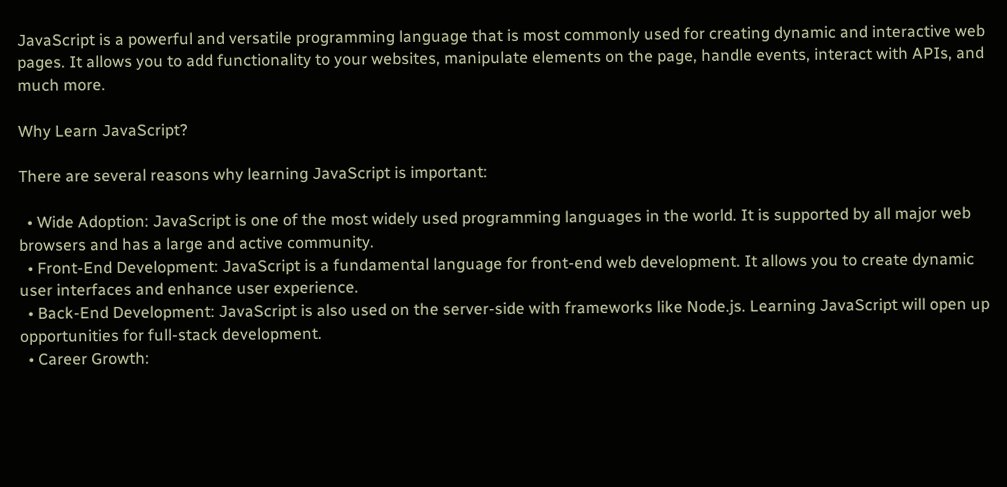JavaScript is a powerful and versatile programming language that is most commonly used for creating dynamic and interactive web pages. It allows you to add functionality to your websites, manipulate elements on the page, handle events, interact with APIs, and much more.

Why Learn JavaScript?

There are several reasons why learning JavaScript is important:

  • Wide Adoption: JavaScript is one of the most widely used programming languages in the world. It is supported by all major web browsers and has a large and active community.
  • Front-End Development: JavaScript is a fundamental language for front-end web development. It allows you to create dynamic user interfaces and enhance user experience.
  • Back-End Development: JavaScript is also used on the server-side with frameworks like Node.js. Learning JavaScript will open up opportunities for full-stack development.
  • Career Growth: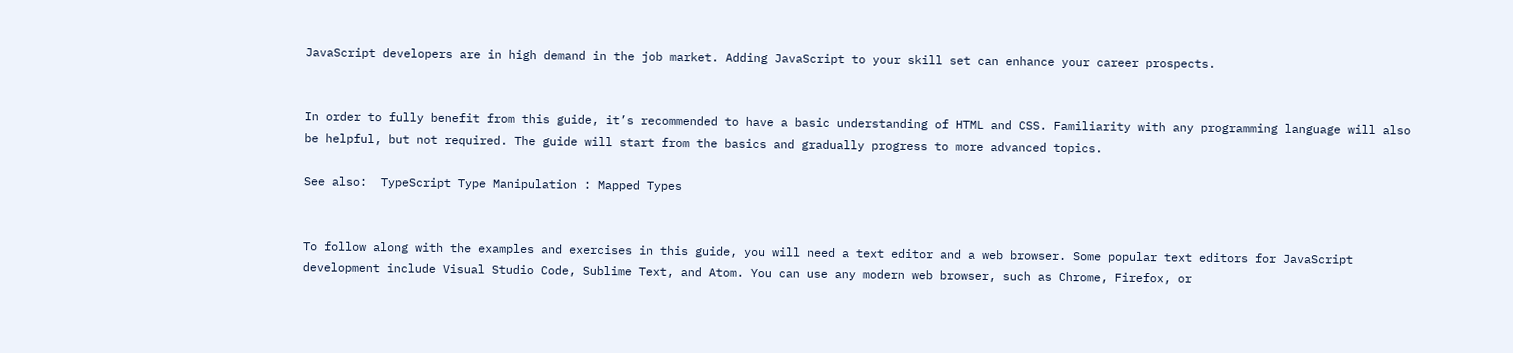JavaScript developers are in high demand in the job market. Adding JavaScript to your skill set can enhance your career prospects.


In order to fully benefit from this guide, it’s recommended to have a basic understanding of HTML and CSS. Familiarity with any programming language will also be helpful, but not required. The guide will start from the basics and gradually progress to more advanced topics.

See also:  TypeScript Type Manipulation : Mapped Types


To follow along with the examples and exercises in this guide, you will need a text editor and a web browser. Some popular text editors for JavaScript development include Visual Studio Code, Sublime Text, and Atom. You can use any modern web browser, such as Chrome, Firefox, or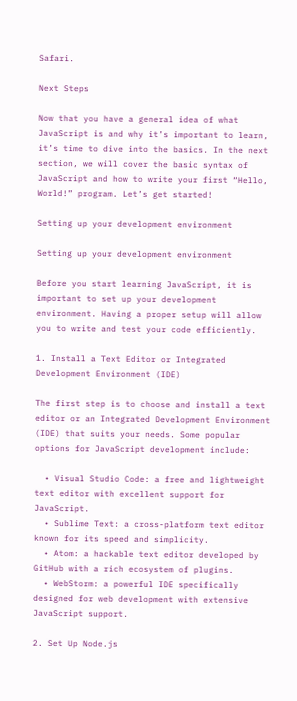Safari.

Next Steps

Now that you have a general idea of what JavaScript is and why it’s important to learn, it’s time to dive into the basics. In the next section, we will cover the basic syntax of JavaScript and how to write your first “Hello, World!” program. Let’s get started!

Setting up your development environment

Setting up your development environment

Before you start learning JavaScript, it is important to set up your development environment. Having a proper setup will allow you to write and test your code efficiently.

1. Install a Text Editor or Integrated Development Environment (IDE)

The first step is to choose and install a text editor or an Integrated Development Environment (IDE) that suits your needs. Some popular options for JavaScript development include:

  • Visual Studio Code: a free and lightweight text editor with excellent support for JavaScript.
  • Sublime Text: a cross-platform text editor known for its speed and simplicity.
  • Atom: a hackable text editor developed by GitHub with a rich ecosystem of plugins.
  • WebStorm: a powerful IDE specifically designed for web development with extensive JavaScript support.

2. Set Up Node.js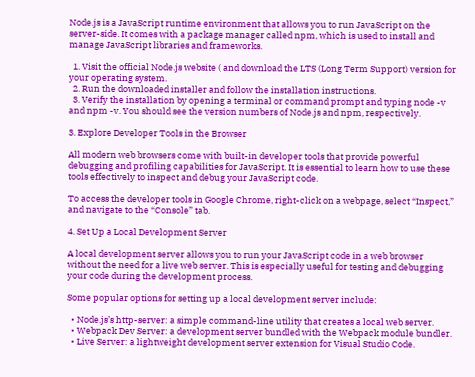Node.js is a JavaScript runtime environment that allows you to run JavaScript on the server-side. It comes with a package manager called npm, which is used to install and manage JavaScript libraries and frameworks.

  1. Visit the official Node.js website ( and download the LTS (Long Term Support) version for your operating system.
  2. Run the downloaded installer and follow the installation instructions.
  3. Verify the installation by opening a terminal or command prompt and typing node -v and npm -v. You should see the version numbers of Node.js and npm, respectively.

3. Explore Developer Tools in the Browser

All modern web browsers come with built-in developer tools that provide powerful debugging and profiling capabilities for JavaScript. It is essential to learn how to use these tools effectively to inspect and debug your JavaScript code.

To access the developer tools in Google Chrome, right-click on a webpage, select “Inspect,” and navigate to the “Console” tab.

4. Set Up a Local Development Server

A local development server allows you to run your JavaScript code in a web browser without the need for a live web server. This is especially useful for testing and debugging your code during the development process.

Some popular options for setting up a local development server include:

  • Node.js’s http-server: a simple command-line utility that creates a local web server.
  • Webpack Dev Server: a development server bundled with the Webpack module bundler.
  • Live Server: a lightweight development server extension for Visual Studio Code.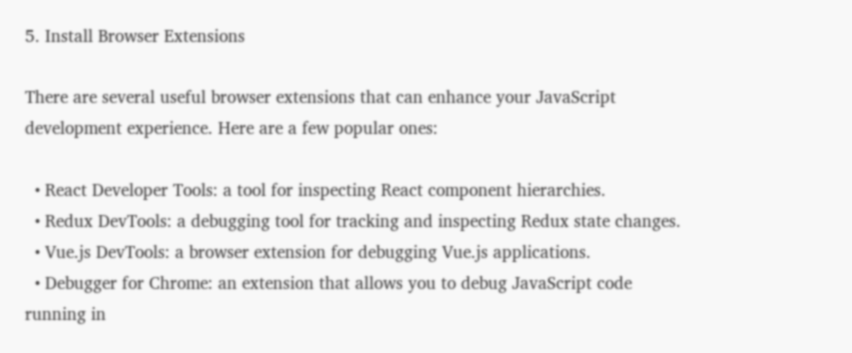5. Install Browser Extensions

There are several useful browser extensions that can enhance your JavaScript development experience. Here are a few popular ones:

  • React Developer Tools: a tool for inspecting React component hierarchies.
  • Redux DevTools: a debugging tool for tracking and inspecting Redux state changes.
  • Vue.js DevTools: a browser extension for debugging Vue.js applications.
  • Debugger for Chrome: an extension that allows you to debug JavaScript code running in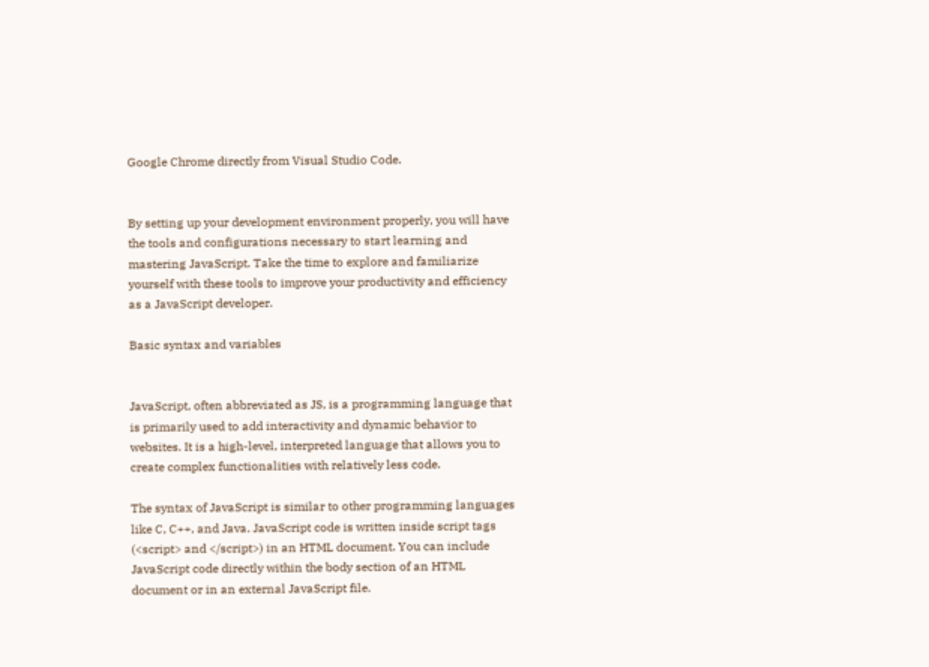Google Chrome directly from Visual Studio Code.


By setting up your development environment properly, you will have the tools and configurations necessary to start learning and mastering JavaScript. Take the time to explore and familiarize yourself with these tools to improve your productivity and efficiency as a JavaScript developer.

Basic syntax and variables


JavaScript, often abbreviated as JS, is a programming language that is primarily used to add interactivity and dynamic behavior to websites. It is a high-level, interpreted language that allows you to create complex functionalities with relatively less code.

The syntax of JavaScript is similar to other programming languages like C, C++, and Java. JavaScript code is written inside script tags (<script> and </script>) in an HTML document. You can include JavaScript code directly within the body section of an HTML document or in an external JavaScript file.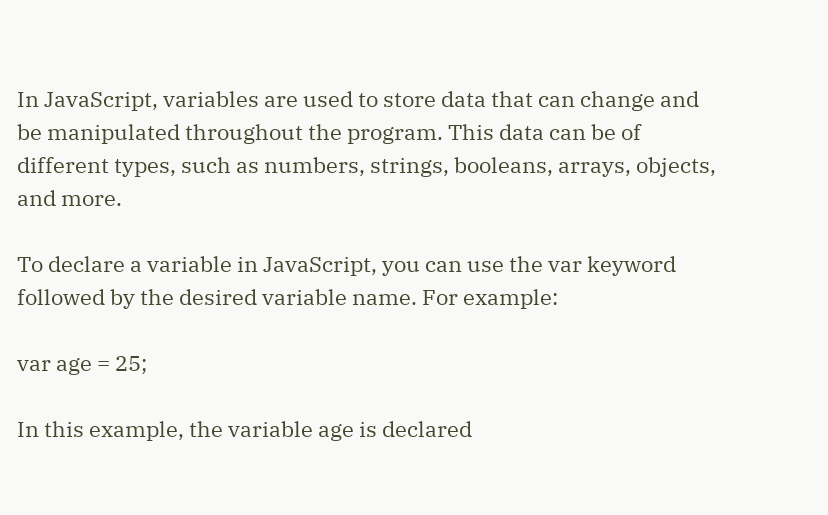In JavaScript, variables are used to store data that can change and be manipulated throughout the program. This data can be of different types, such as numbers, strings, booleans, arrays, objects, and more.

To declare a variable in JavaScript, you can use the var keyword followed by the desired variable name. For example:

var age = 25;

In this example, the variable age is declared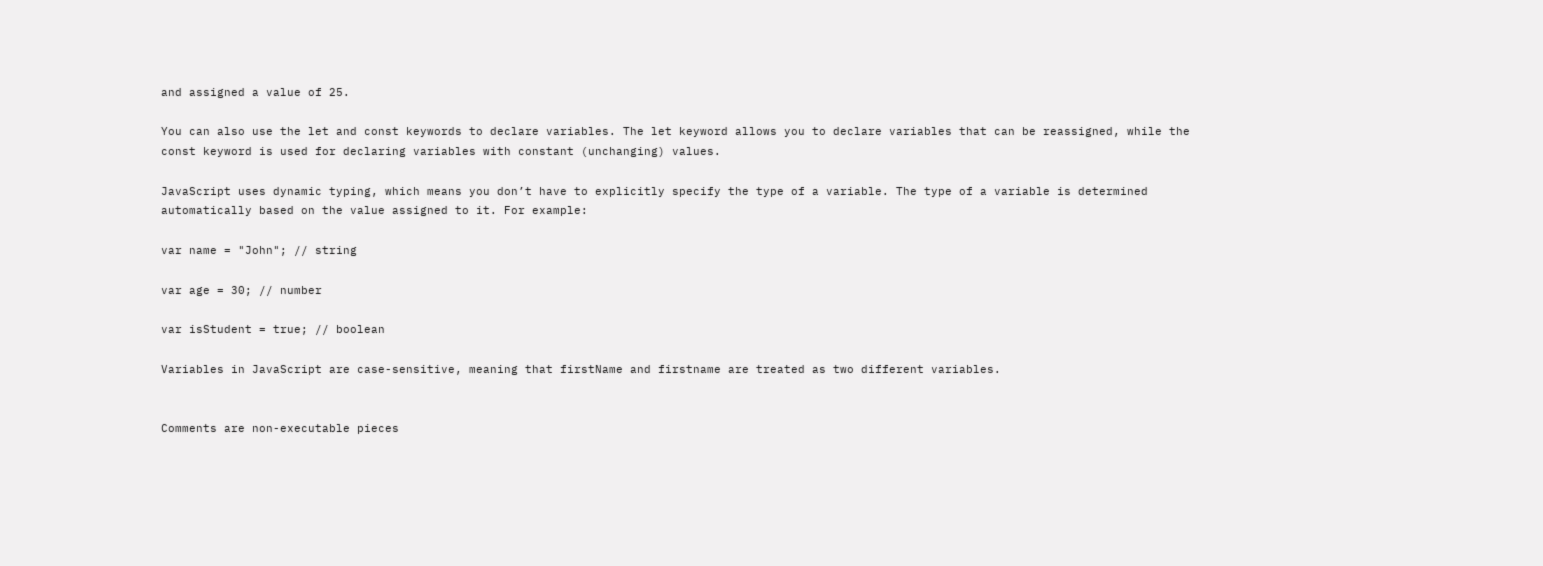and assigned a value of 25.

You can also use the let and const keywords to declare variables. The let keyword allows you to declare variables that can be reassigned, while the const keyword is used for declaring variables with constant (unchanging) values.

JavaScript uses dynamic typing, which means you don’t have to explicitly specify the type of a variable. The type of a variable is determined automatically based on the value assigned to it. For example:

var name = "John"; // string

var age = 30; // number

var isStudent = true; // boolean

Variables in JavaScript are case-sensitive, meaning that firstName and firstname are treated as two different variables.


Comments are non-executable pieces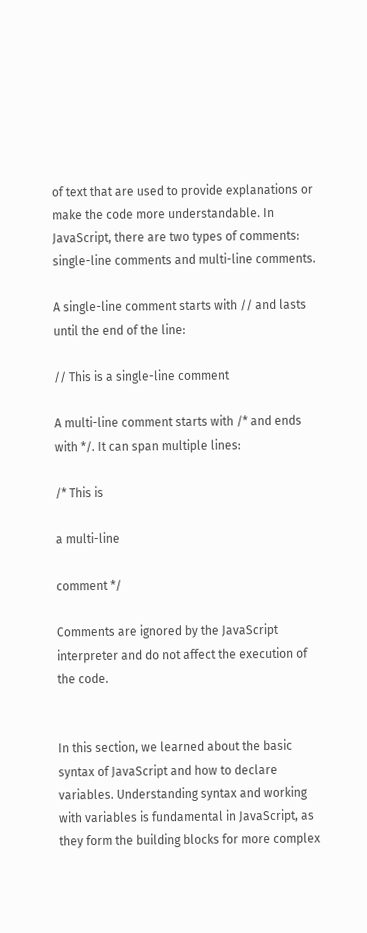of text that are used to provide explanations or make the code more understandable. In JavaScript, there are two types of comments: single-line comments and multi-line comments.

A single-line comment starts with // and lasts until the end of the line:

// This is a single-line comment

A multi-line comment starts with /* and ends with */. It can span multiple lines:

/* This is

a multi-line

comment */

Comments are ignored by the JavaScript interpreter and do not affect the execution of the code.


In this section, we learned about the basic syntax of JavaScript and how to declare variables. Understanding syntax and working with variables is fundamental in JavaScript, as they form the building blocks for more complex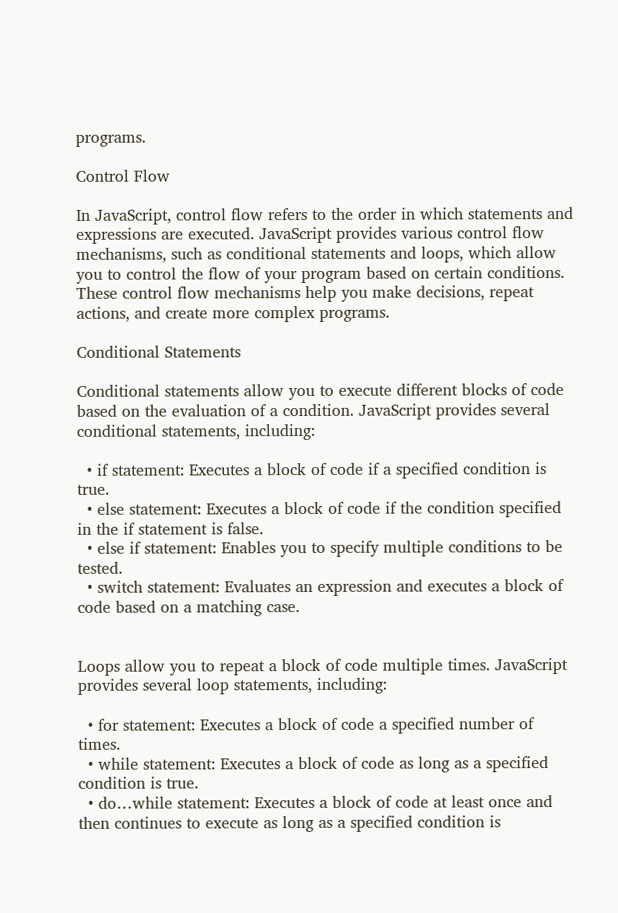programs.

Control Flow

In JavaScript, control flow refers to the order in which statements and expressions are executed. JavaScript provides various control flow mechanisms, such as conditional statements and loops, which allow you to control the flow of your program based on certain conditions. These control flow mechanisms help you make decisions, repeat actions, and create more complex programs.

Conditional Statements

Conditional statements allow you to execute different blocks of code based on the evaluation of a condition. JavaScript provides several conditional statements, including:

  • if statement: Executes a block of code if a specified condition is true.
  • else statement: Executes a block of code if the condition specified in the if statement is false.
  • else if statement: Enables you to specify multiple conditions to be tested.
  • switch statement: Evaluates an expression and executes a block of code based on a matching case.


Loops allow you to repeat a block of code multiple times. JavaScript provides several loop statements, including:

  • for statement: Executes a block of code a specified number of times.
  • while statement: Executes a block of code as long as a specified condition is true.
  • do…while statement: Executes a block of code at least once and then continues to execute as long as a specified condition is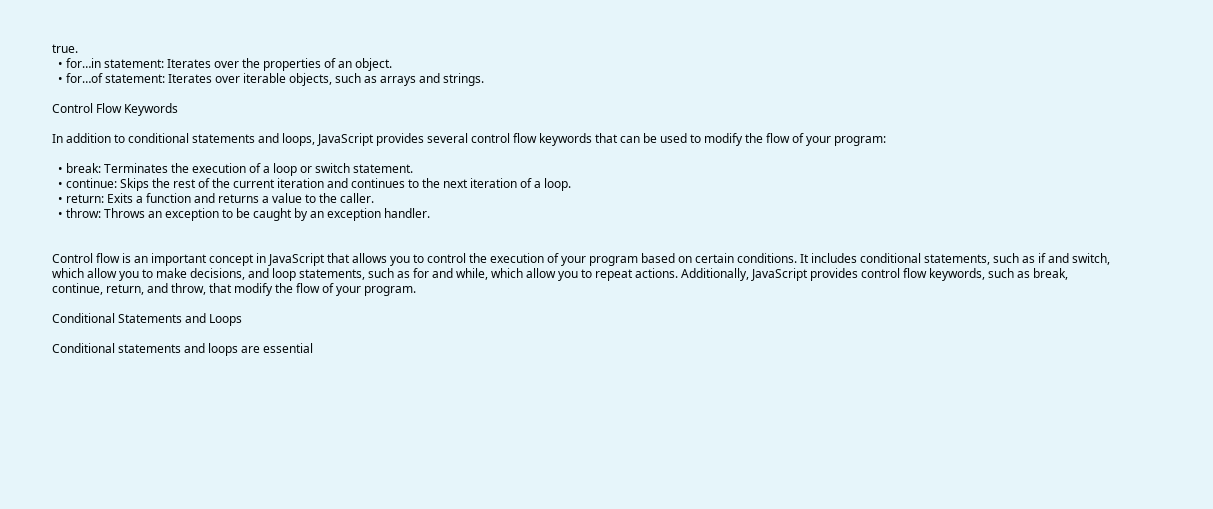true.
  • for…in statement: Iterates over the properties of an object.
  • for…of statement: Iterates over iterable objects, such as arrays and strings.

Control Flow Keywords

In addition to conditional statements and loops, JavaScript provides several control flow keywords that can be used to modify the flow of your program:

  • break: Terminates the execution of a loop or switch statement.
  • continue: Skips the rest of the current iteration and continues to the next iteration of a loop.
  • return: Exits a function and returns a value to the caller.
  • throw: Throws an exception to be caught by an exception handler.


Control flow is an important concept in JavaScript that allows you to control the execution of your program based on certain conditions. It includes conditional statements, such as if and switch, which allow you to make decisions, and loop statements, such as for and while, which allow you to repeat actions. Additionally, JavaScript provides control flow keywords, such as break, continue, return, and throw, that modify the flow of your program.

Conditional Statements and Loops

Conditional statements and loops are essential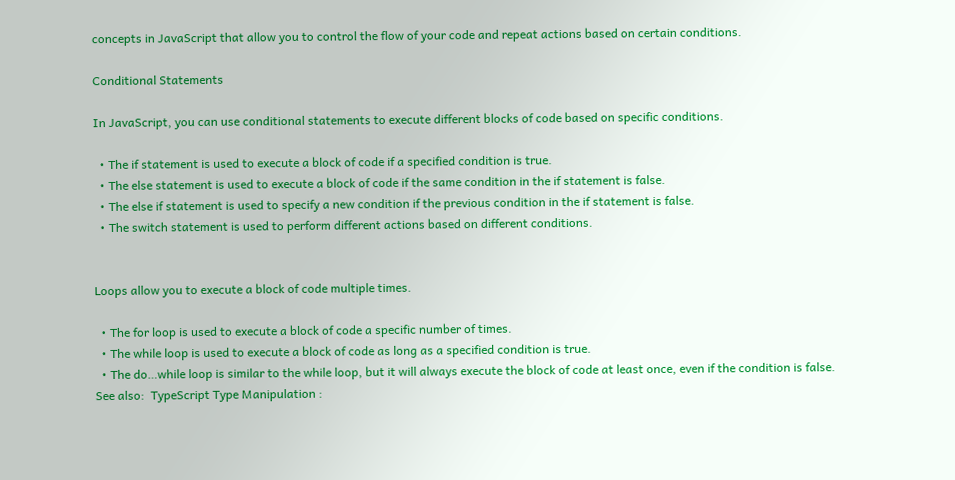concepts in JavaScript that allow you to control the flow of your code and repeat actions based on certain conditions.

Conditional Statements

In JavaScript, you can use conditional statements to execute different blocks of code based on specific conditions.

  • The if statement is used to execute a block of code if a specified condition is true.
  • The else statement is used to execute a block of code if the same condition in the if statement is false.
  • The else if statement is used to specify a new condition if the previous condition in the if statement is false.
  • The switch statement is used to perform different actions based on different conditions.


Loops allow you to execute a block of code multiple times.

  • The for loop is used to execute a block of code a specific number of times.
  • The while loop is used to execute a block of code as long as a specified condition is true.
  • The do…while loop is similar to the while loop, but it will always execute the block of code at least once, even if the condition is false.
See also:  TypeScript Type Manipulation :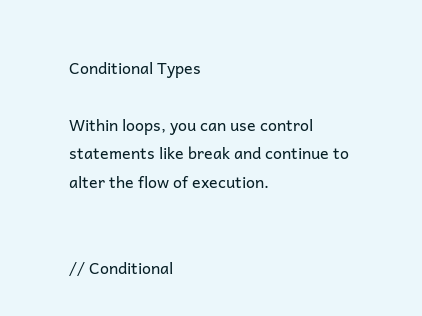Conditional Types

Within loops, you can use control statements like break and continue to alter the flow of execution.


// Conditional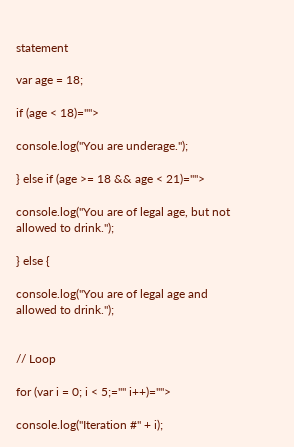statement

var age = 18;

if (age < 18)="">

console.log("You are underage.");

} else if (age >= 18 && age < 21)="">

console.log("You are of legal age, but not allowed to drink.");

} else {

console.log("You are of legal age and allowed to drink.");


// Loop

for (var i = 0; i < 5;="" i++)="">

console.log("Iteration #" + i);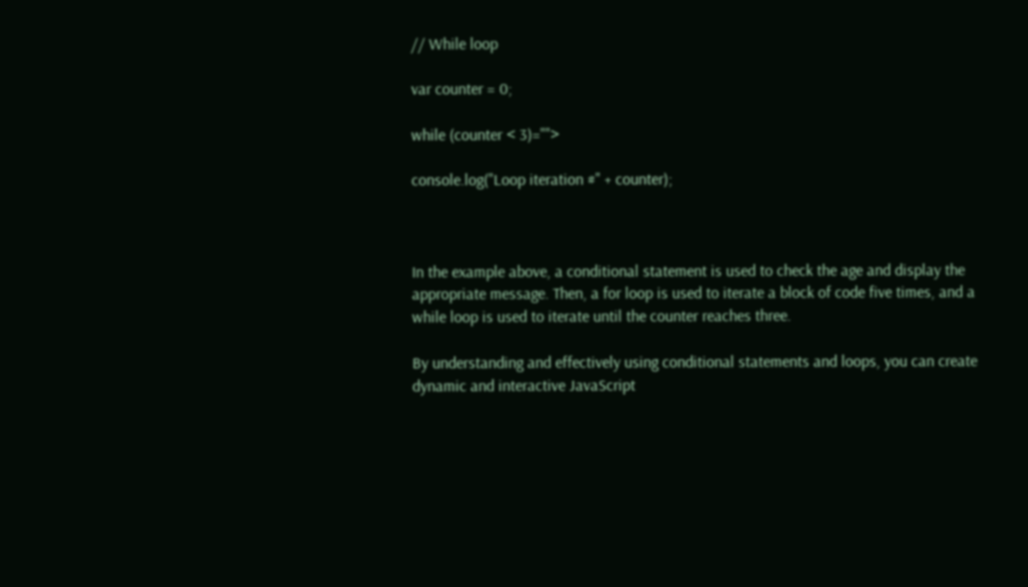// While loop

var counter = 0;

while (counter < 3)="">

console.log("Loop iteration #" + counter);



In the example above, a conditional statement is used to check the age and display the appropriate message. Then, a for loop is used to iterate a block of code five times, and a while loop is used to iterate until the counter reaches three.

By understanding and effectively using conditional statements and loops, you can create dynamic and interactive JavaScript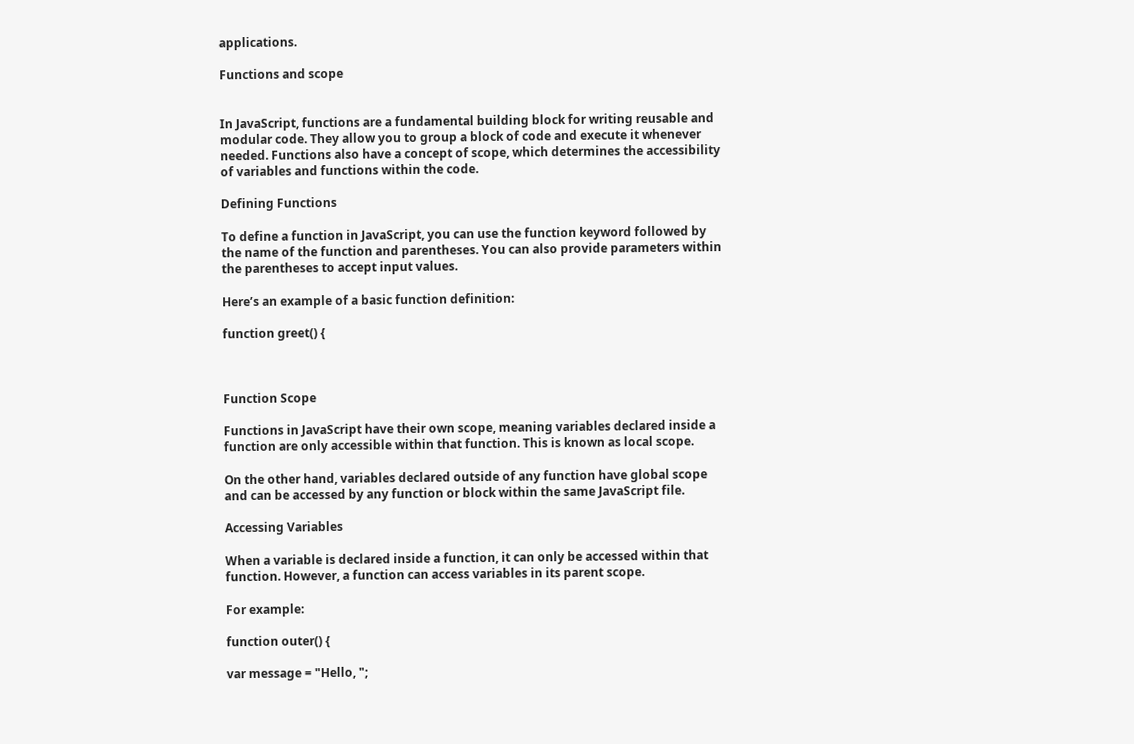applications.

Functions and scope


In JavaScript, functions are a fundamental building block for writing reusable and modular code. They allow you to group a block of code and execute it whenever needed. Functions also have a concept of scope, which determines the accessibility of variables and functions within the code.

Defining Functions

To define a function in JavaScript, you can use the function keyword followed by the name of the function and parentheses. You can also provide parameters within the parentheses to accept input values.

Here’s an example of a basic function definition:

function greet() {



Function Scope

Functions in JavaScript have their own scope, meaning variables declared inside a function are only accessible within that function. This is known as local scope.

On the other hand, variables declared outside of any function have global scope and can be accessed by any function or block within the same JavaScript file.

Accessing Variables

When a variable is declared inside a function, it can only be accessed within that function. However, a function can access variables in its parent scope.

For example:

function outer() {

var message = "Hello, ";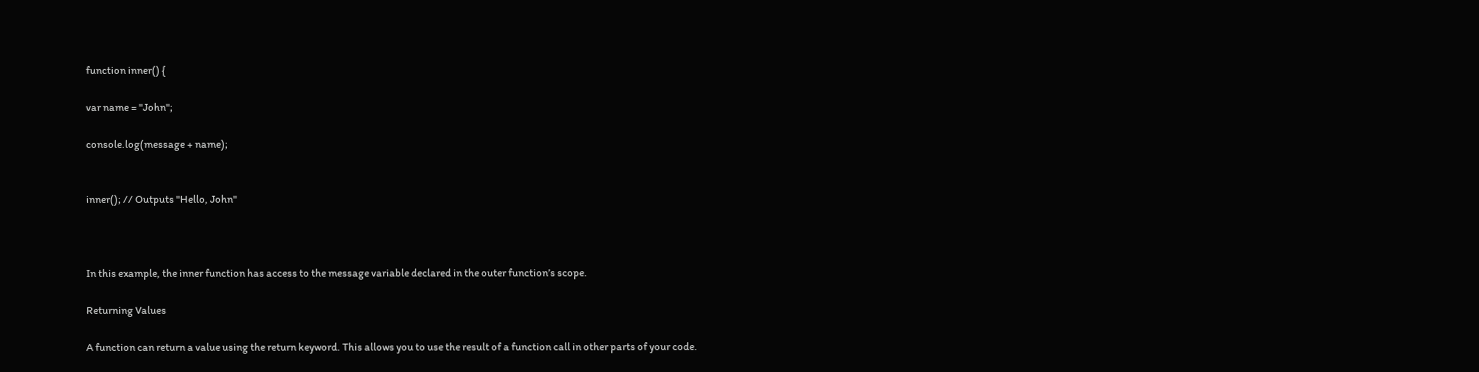function inner() {

var name = "John";

console.log(message + name);


inner(); // Outputs "Hello, John"



In this example, the inner function has access to the message variable declared in the outer function’s scope.

Returning Values

A function can return a value using the return keyword. This allows you to use the result of a function call in other parts of your code.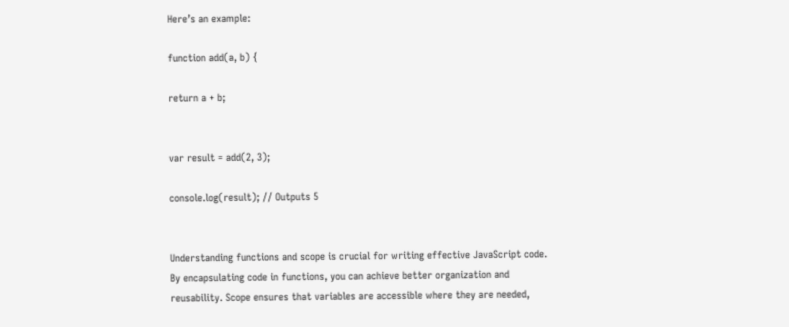Here’s an example:

function add(a, b) {

return a + b;


var result = add(2, 3);

console.log(result); // Outputs 5


Understanding functions and scope is crucial for writing effective JavaScript code. By encapsulating code in functions, you can achieve better organization and reusability. Scope ensures that variables are accessible where they are needed,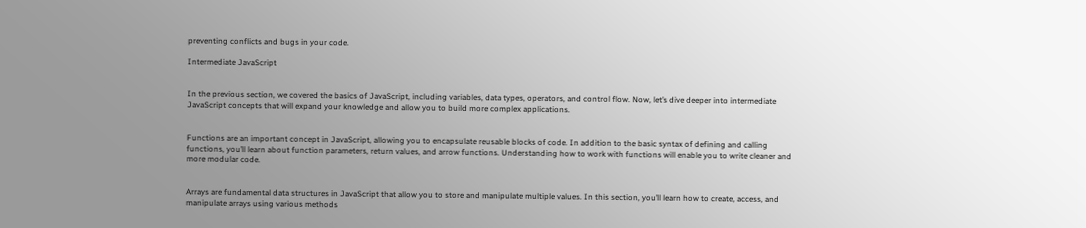preventing conflicts and bugs in your code.

Intermediate JavaScript


In the previous section, we covered the basics of JavaScript, including variables, data types, operators, and control flow. Now, let’s dive deeper into intermediate JavaScript concepts that will expand your knowledge and allow you to build more complex applications.


Functions are an important concept in JavaScript, allowing you to encapsulate reusable blocks of code. In addition to the basic syntax of defining and calling functions, you’ll learn about function parameters, return values, and arrow functions. Understanding how to work with functions will enable you to write cleaner and more modular code.


Arrays are fundamental data structures in JavaScript that allow you to store and manipulate multiple values. In this section, you’ll learn how to create, access, and manipulate arrays using various methods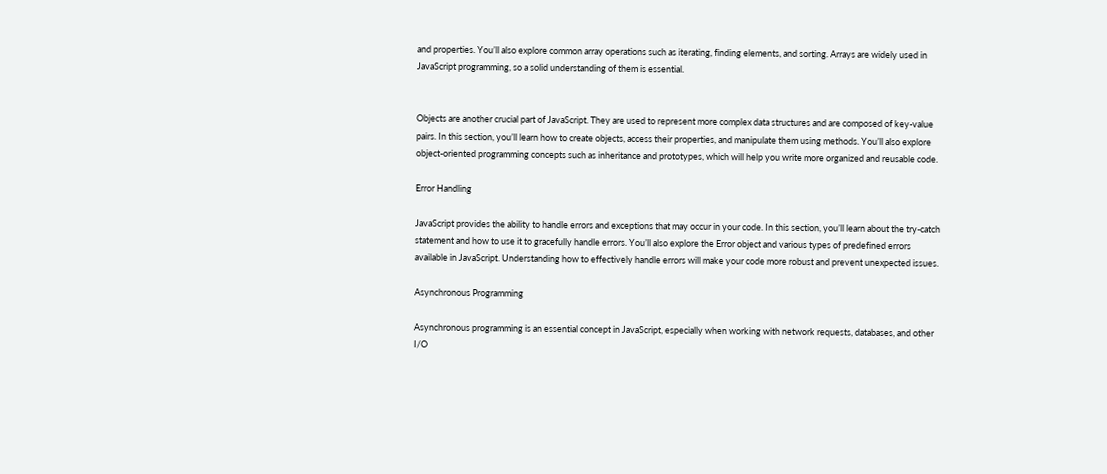and properties. You’ll also explore common array operations such as iterating, finding elements, and sorting. Arrays are widely used in JavaScript programming, so a solid understanding of them is essential.


Objects are another crucial part of JavaScript. They are used to represent more complex data structures and are composed of key-value pairs. In this section, you’ll learn how to create objects, access their properties, and manipulate them using methods. You’ll also explore object-oriented programming concepts such as inheritance and prototypes, which will help you write more organized and reusable code.

Error Handling

JavaScript provides the ability to handle errors and exceptions that may occur in your code. In this section, you’ll learn about the try-catch statement and how to use it to gracefully handle errors. You’ll also explore the Error object and various types of predefined errors available in JavaScript. Understanding how to effectively handle errors will make your code more robust and prevent unexpected issues.

Asynchronous Programming

Asynchronous programming is an essential concept in JavaScript, especially when working with network requests, databases, and other I/O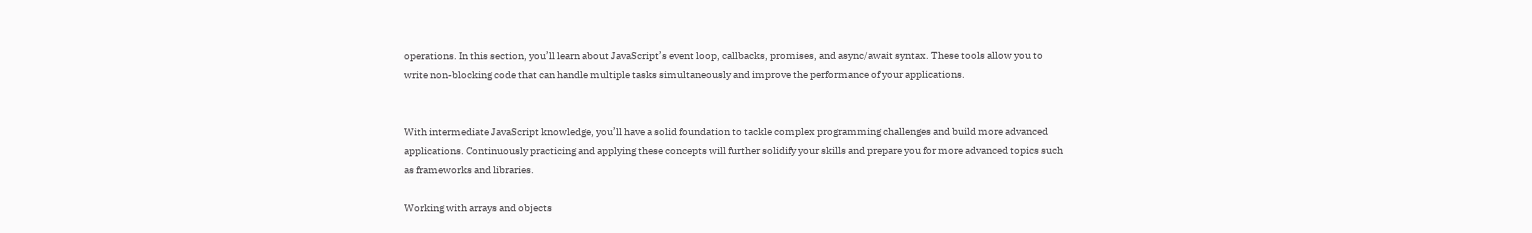operations. In this section, you’ll learn about JavaScript’s event loop, callbacks, promises, and async/await syntax. These tools allow you to write non-blocking code that can handle multiple tasks simultaneously and improve the performance of your applications.


With intermediate JavaScript knowledge, you’ll have a solid foundation to tackle complex programming challenges and build more advanced applications. Continuously practicing and applying these concepts will further solidify your skills and prepare you for more advanced topics such as frameworks and libraries.

Working with arrays and objects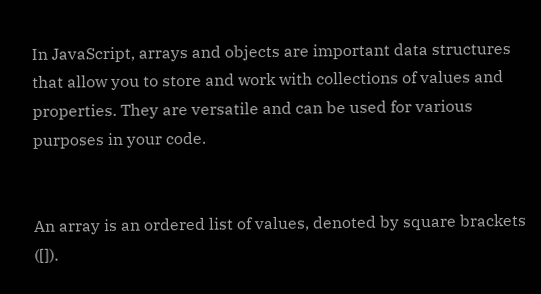In JavaScript, arrays and objects are important data structures that allow you to store and work with collections of values and properties. They are versatile and can be used for various purposes in your code.


An array is an ordered list of values, denoted by square brackets ([]).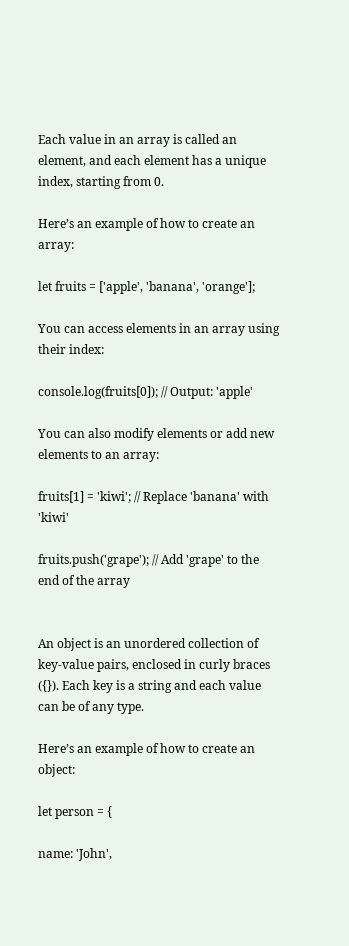Each value in an array is called an element, and each element has a unique index, starting from 0.

Here’s an example of how to create an array:

let fruits = ['apple', 'banana', 'orange'];

You can access elements in an array using their index:

console.log(fruits[0]); // Output: 'apple'

You can also modify elements or add new elements to an array:

fruits[1] = 'kiwi'; // Replace 'banana' with 'kiwi'

fruits.push('grape'); // Add 'grape' to the end of the array


An object is an unordered collection of key-value pairs, enclosed in curly braces ({}). Each key is a string and each value can be of any type.

Here’s an example of how to create an object:

let person = {

name: 'John',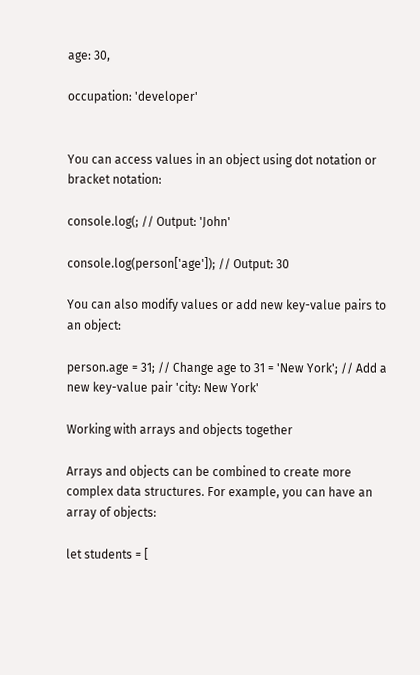age: 30,

occupation: 'developer'


You can access values in an object using dot notation or bracket notation:

console.log(; // Output: 'John'

console.log(person['age']); // Output: 30

You can also modify values or add new key-value pairs to an object:

person.age = 31; // Change age to 31 = 'New York'; // Add a new key-value pair 'city: New York'

Working with arrays and objects together

Arrays and objects can be combined to create more complex data structures. For example, you can have an array of objects:

let students = [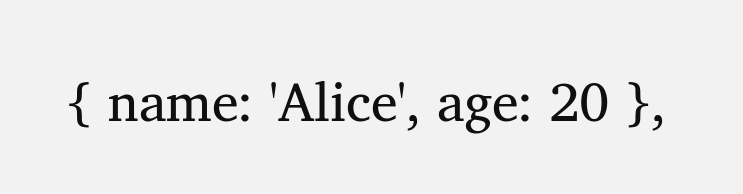{ name: 'Alice', age: 20 },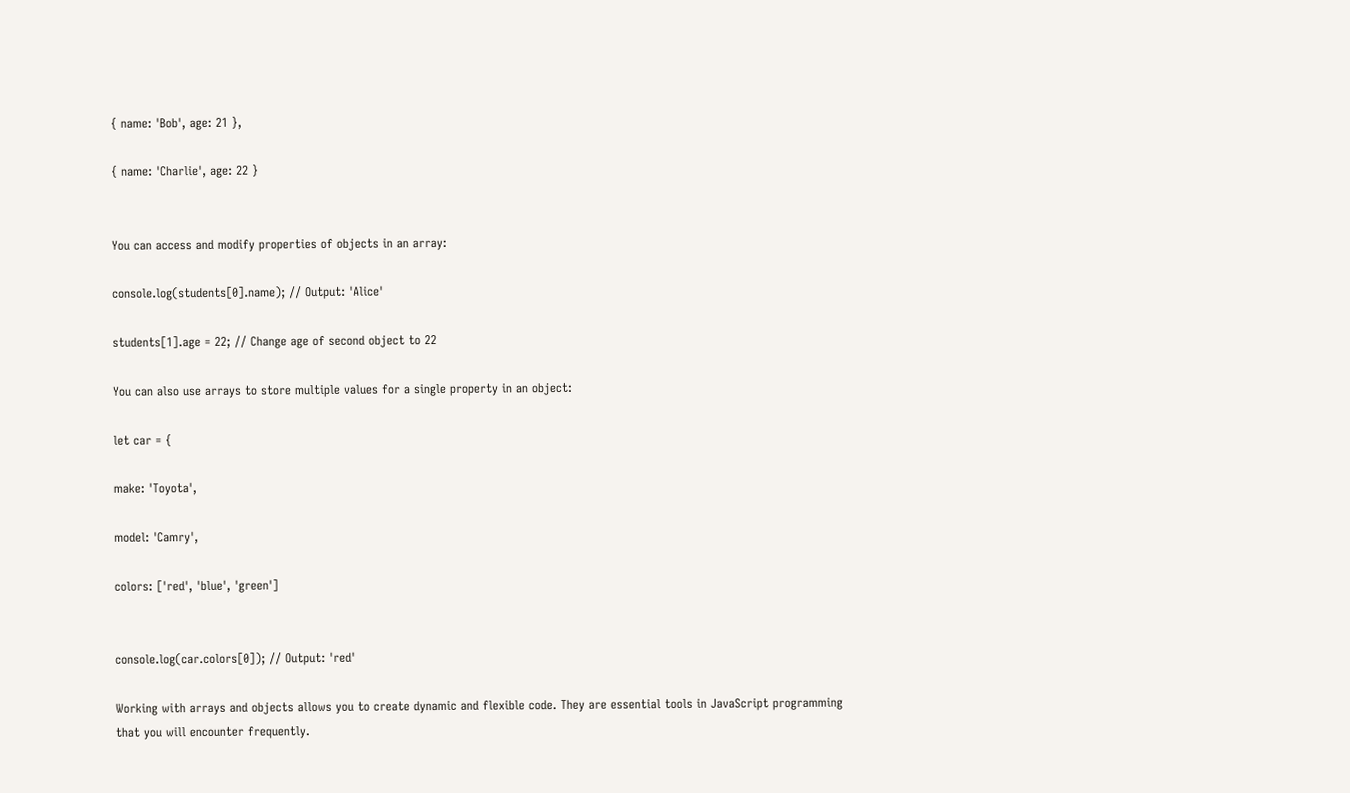{ name: 'Bob', age: 21 },

{ name: 'Charlie', age: 22 }


You can access and modify properties of objects in an array:

console.log(students[0].name); // Output: 'Alice'

students[1].age = 22; // Change age of second object to 22

You can also use arrays to store multiple values for a single property in an object:

let car = {

make: 'Toyota',

model: 'Camry',

colors: ['red', 'blue', 'green']


console.log(car.colors[0]); // Output: 'red'

Working with arrays and objects allows you to create dynamic and flexible code. They are essential tools in JavaScript programming that you will encounter frequently.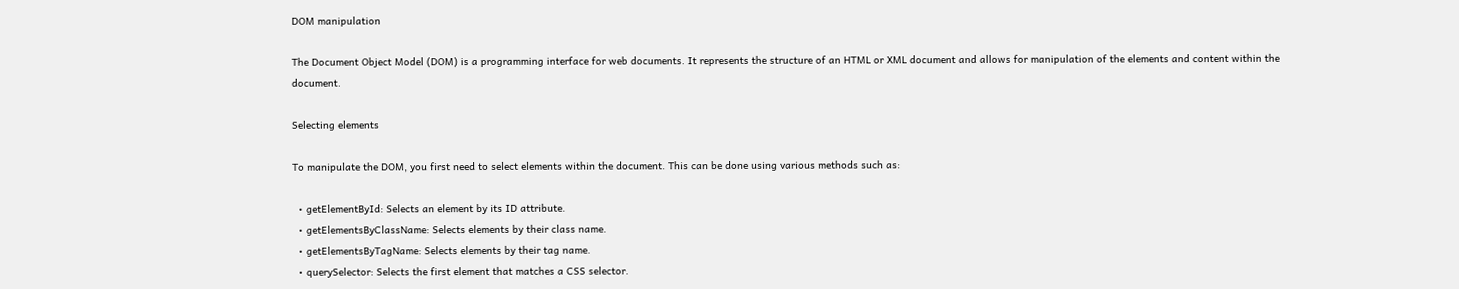DOM manipulation

The Document Object Model (DOM) is a programming interface for web documents. It represents the structure of an HTML or XML document and allows for manipulation of the elements and content within the document.

Selecting elements

To manipulate the DOM, you first need to select elements within the document. This can be done using various methods such as:

  • getElementById: Selects an element by its ID attribute.
  • getElementsByClassName: Selects elements by their class name.
  • getElementsByTagName: Selects elements by their tag name.
  • querySelector: Selects the first element that matches a CSS selector.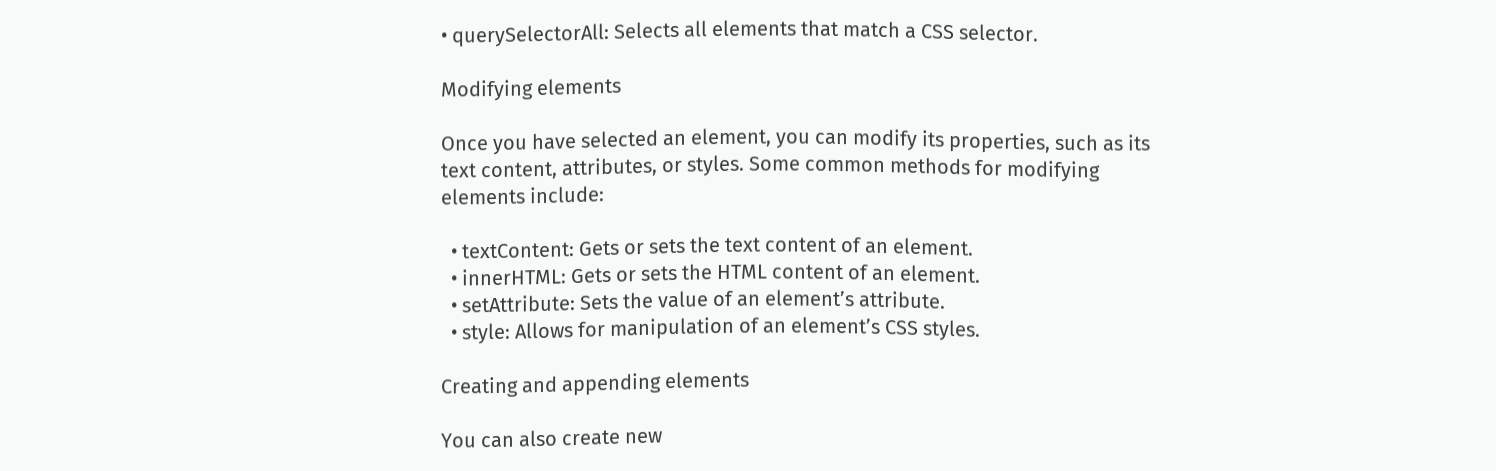• querySelectorAll: Selects all elements that match a CSS selector.

Modifying elements

Once you have selected an element, you can modify its properties, such as its text content, attributes, or styles. Some common methods for modifying elements include:

  • textContent: Gets or sets the text content of an element.
  • innerHTML: Gets or sets the HTML content of an element.
  • setAttribute: Sets the value of an element’s attribute.
  • style: Allows for manipulation of an element’s CSS styles.

Creating and appending elements

You can also create new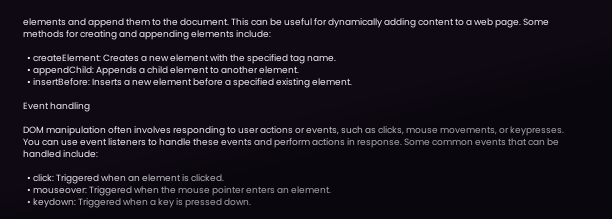elements and append them to the document. This can be useful for dynamically adding content to a web page. Some methods for creating and appending elements include:

  • createElement: Creates a new element with the specified tag name.
  • appendChild: Appends a child element to another element.
  • insertBefore: Inserts a new element before a specified existing element.

Event handling

DOM manipulation often involves responding to user actions or events, such as clicks, mouse movements, or keypresses. You can use event listeners to handle these events and perform actions in response. Some common events that can be handled include:

  • click: Triggered when an element is clicked.
  • mouseover: Triggered when the mouse pointer enters an element.
  • keydown: Triggered when a key is pressed down.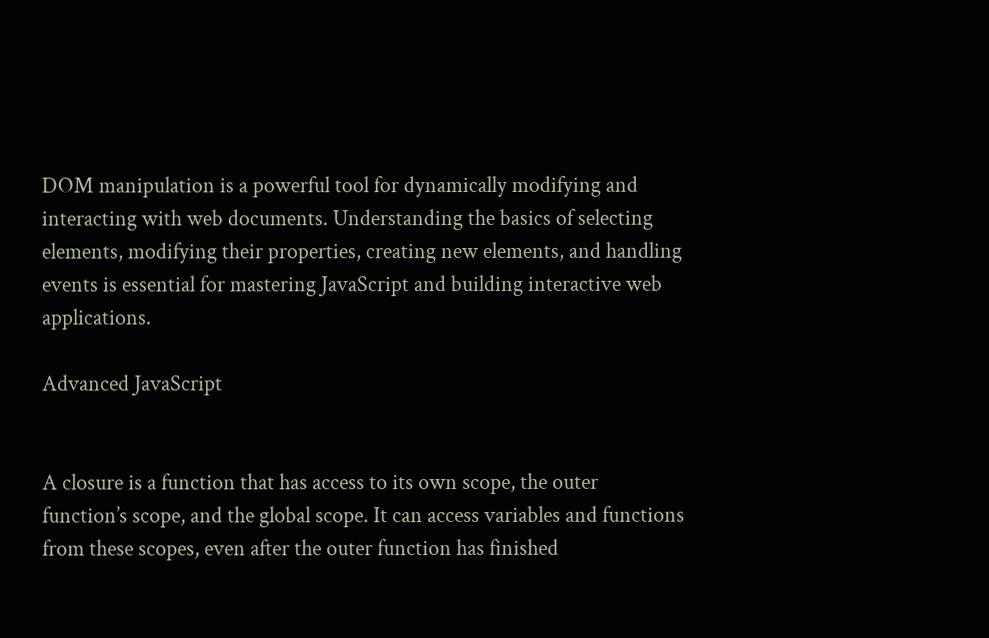DOM manipulation is a powerful tool for dynamically modifying and interacting with web documents. Understanding the basics of selecting elements, modifying their properties, creating new elements, and handling events is essential for mastering JavaScript and building interactive web applications.

Advanced JavaScript


A closure is a function that has access to its own scope, the outer function’s scope, and the global scope. It can access variables and functions from these scopes, even after the outer function has finished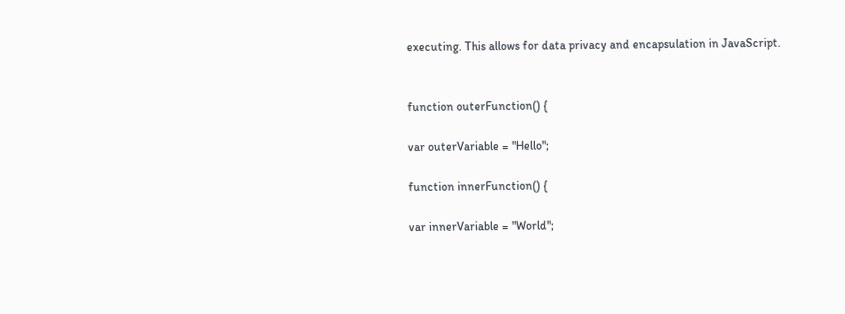executing. This allows for data privacy and encapsulation in JavaScript.


function outerFunction() {

var outerVariable = "Hello";

function innerFunction() {

var innerVariable = "World";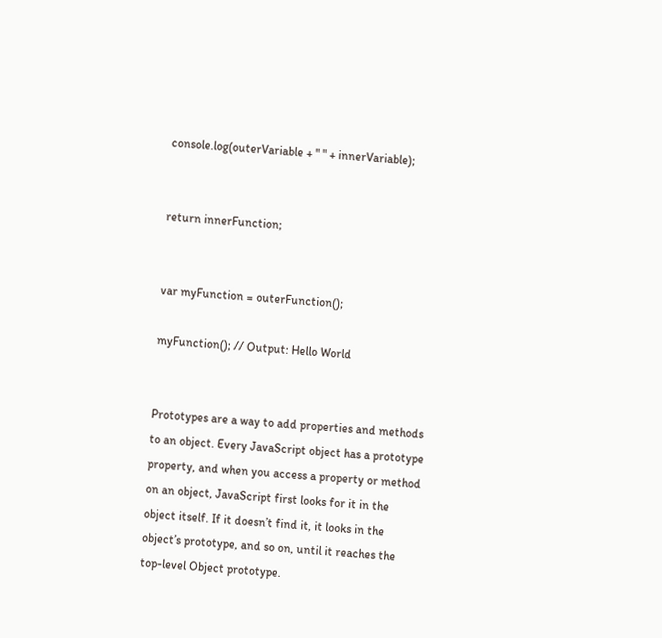console.log(outerVariable + " " + innerVariable);


return innerFunction;


var myFunction = outerFunction();

myFunction(); // Output: Hello World


Prototypes are a way to add properties and methods to an object. Every JavaScript object has a prototype property, and when you access a property or method on an object, JavaScript first looks for it in the object itself. If it doesn’t find it, it looks in the object’s prototype, and so on, until it reaches the top-level Object prototype.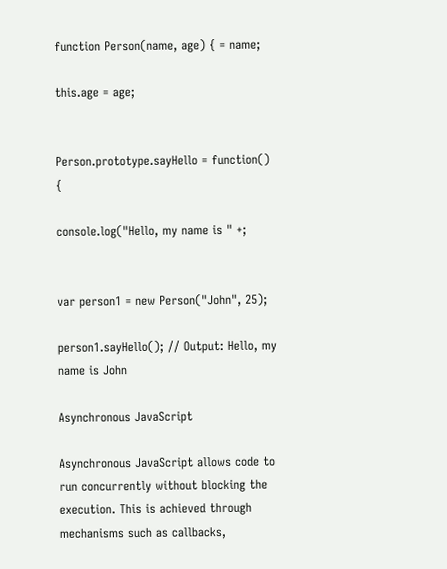function Person(name, age) { = name;

this.age = age;


Person.prototype.sayHello = function() {

console.log("Hello, my name is " +;


var person1 = new Person("John", 25);

person1.sayHello(); // Output: Hello, my name is John

Asynchronous JavaScript

Asynchronous JavaScript allows code to run concurrently without blocking the execution. This is achieved through mechanisms such as callbacks,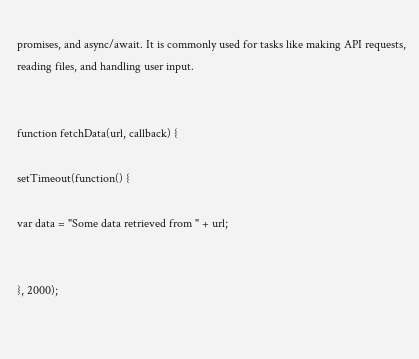promises, and async/await. It is commonly used for tasks like making API requests, reading files, and handling user input.


function fetchData(url, callback) {

setTimeout(function() {

var data = "Some data retrieved from " + url;


}, 2000);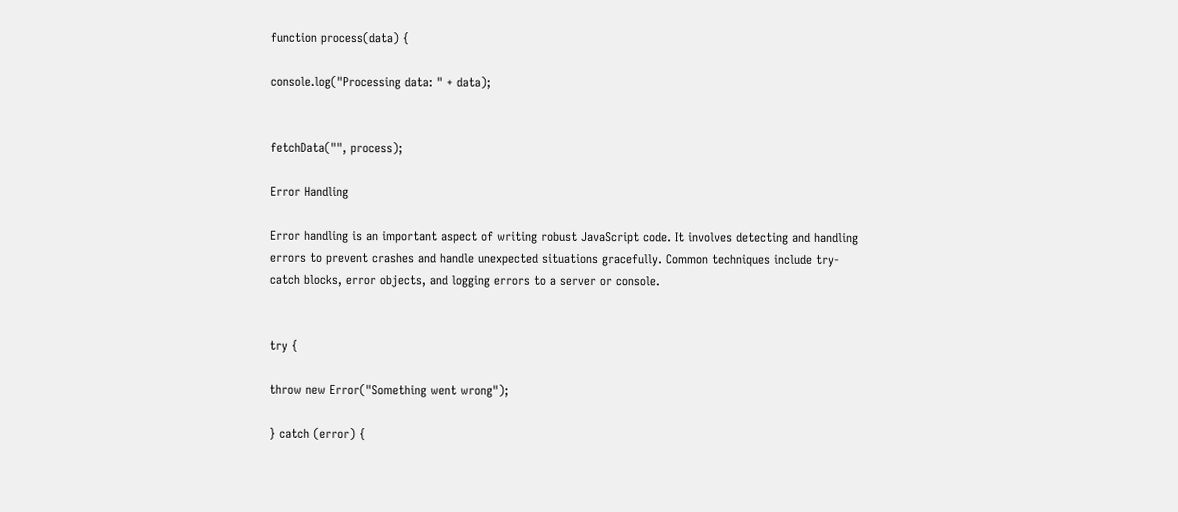function process(data) {

console.log("Processing data: " + data);


fetchData("", process);

Error Handling

Error handling is an important aspect of writing robust JavaScript code. It involves detecting and handling errors to prevent crashes and handle unexpected situations gracefully. Common techniques include try-catch blocks, error objects, and logging errors to a server or console.


try {

throw new Error("Something went wrong");

} catch (error) {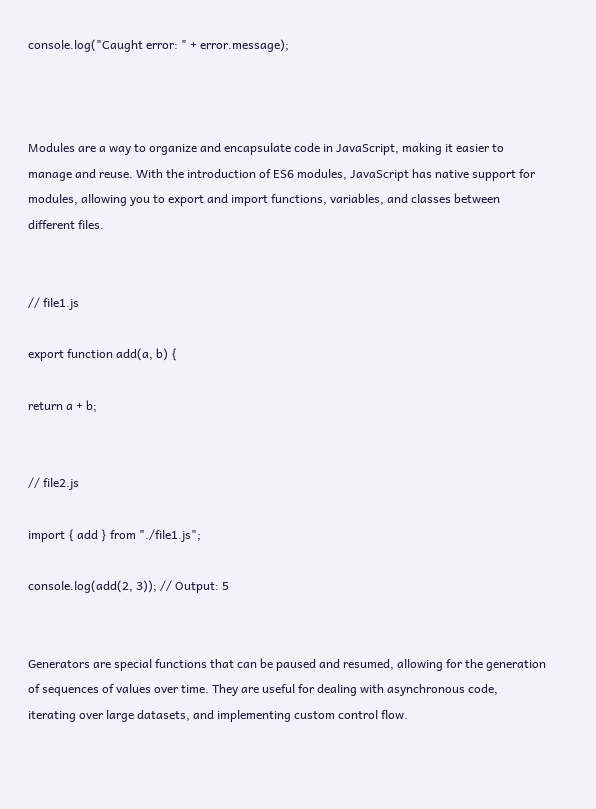console.log("Caught error: " + error.message);



Modules are a way to organize and encapsulate code in JavaScript, making it easier to manage and reuse. With the introduction of ES6 modules, JavaScript has native support for modules, allowing you to export and import functions, variables, and classes between different files.


// file1.js

export function add(a, b) {

return a + b;


// file2.js

import { add } from "./file1.js";

console.log(add(2, 3)); // Output: 5


Generators are special functions that can be paused and resumed, allowing for the generation of sequences of values over time. They are useful for dealing with asynchronous code, iterating over large datasets, and implementing custom control flow.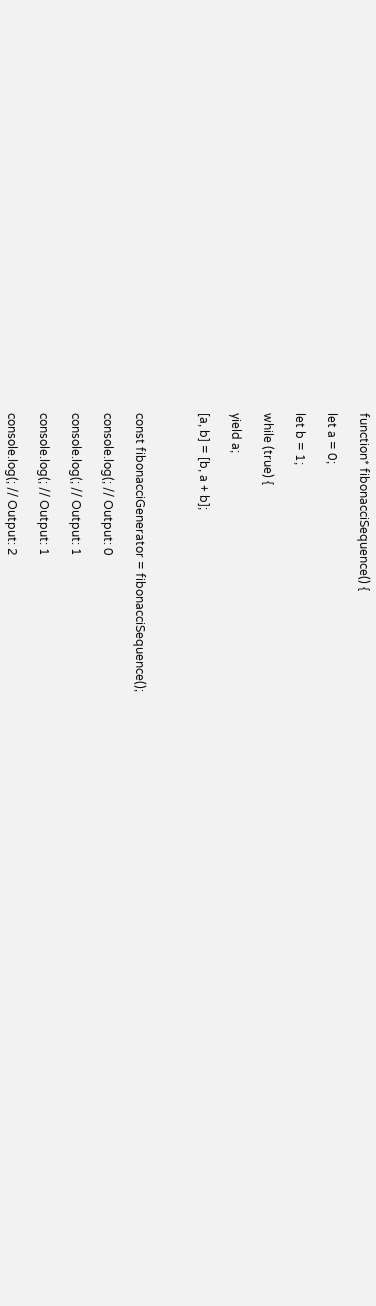function* fibonacciSequence() {

let a = 0;

let b = 1;

while (true) {

yield a;

[a, b] = [b, a + b];



const fibonacciGenerator = fibonacciSequence();

console.log(; // Output: 0

console.log(; // Output: 1

console.log(; // Output: 1

console.log(; // Output: 2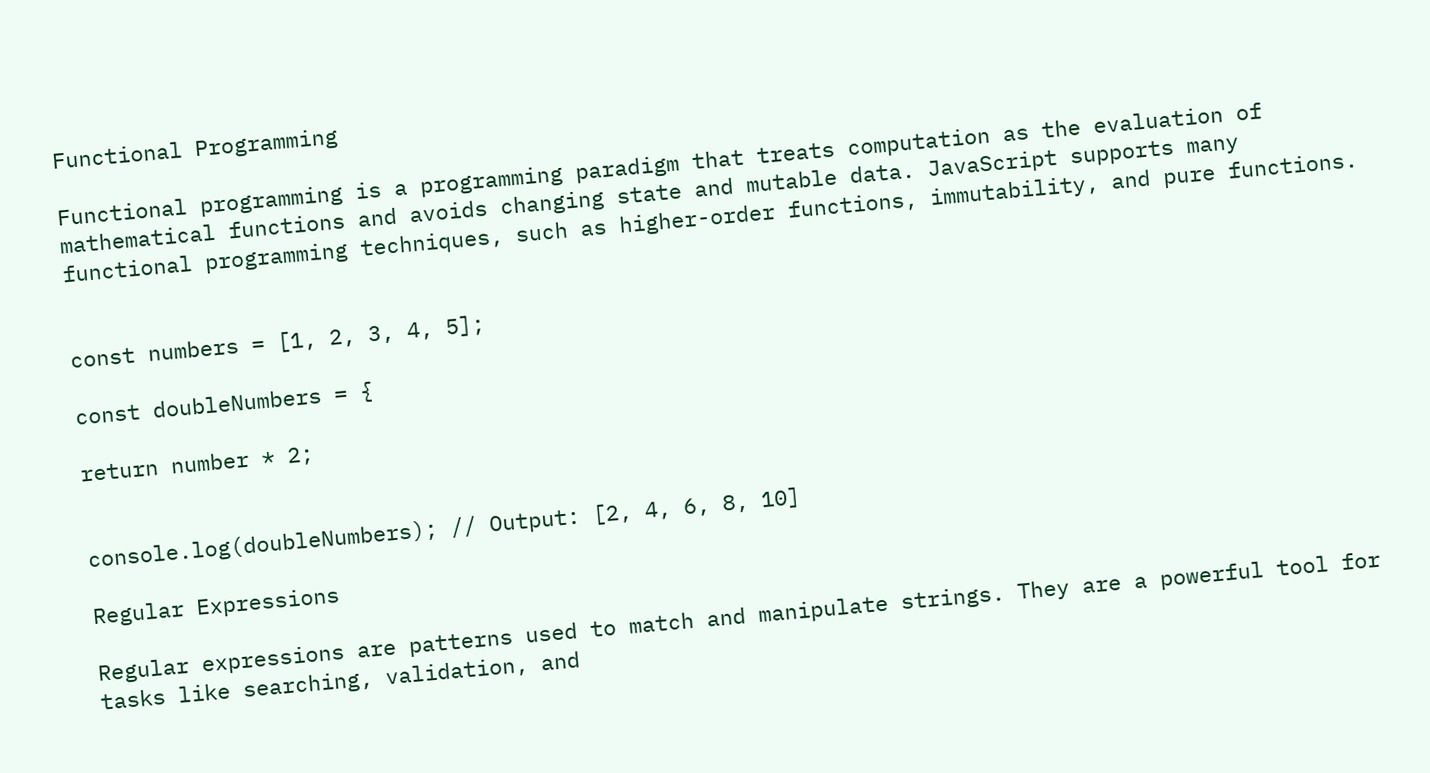Functional Programming

Functional programming is a programming paradigm that treats computation as the evaluation of mathematical functions and avoids changing state and mutable data. JavaScript supports many functional programming techniques, such as higher-order functions, immutability, and pure functions.


const numbers = [1, 2, 3, 4, 5];

const doubleNumbers = {

return number * 2;


console.log(doubleNumbers); // Output: [2, 4, 6, 8, 10]

Regular Expressions

Regular expressions are patterns used to match and manipulate strings. They are a powerful tool for tasks like searching, validation, and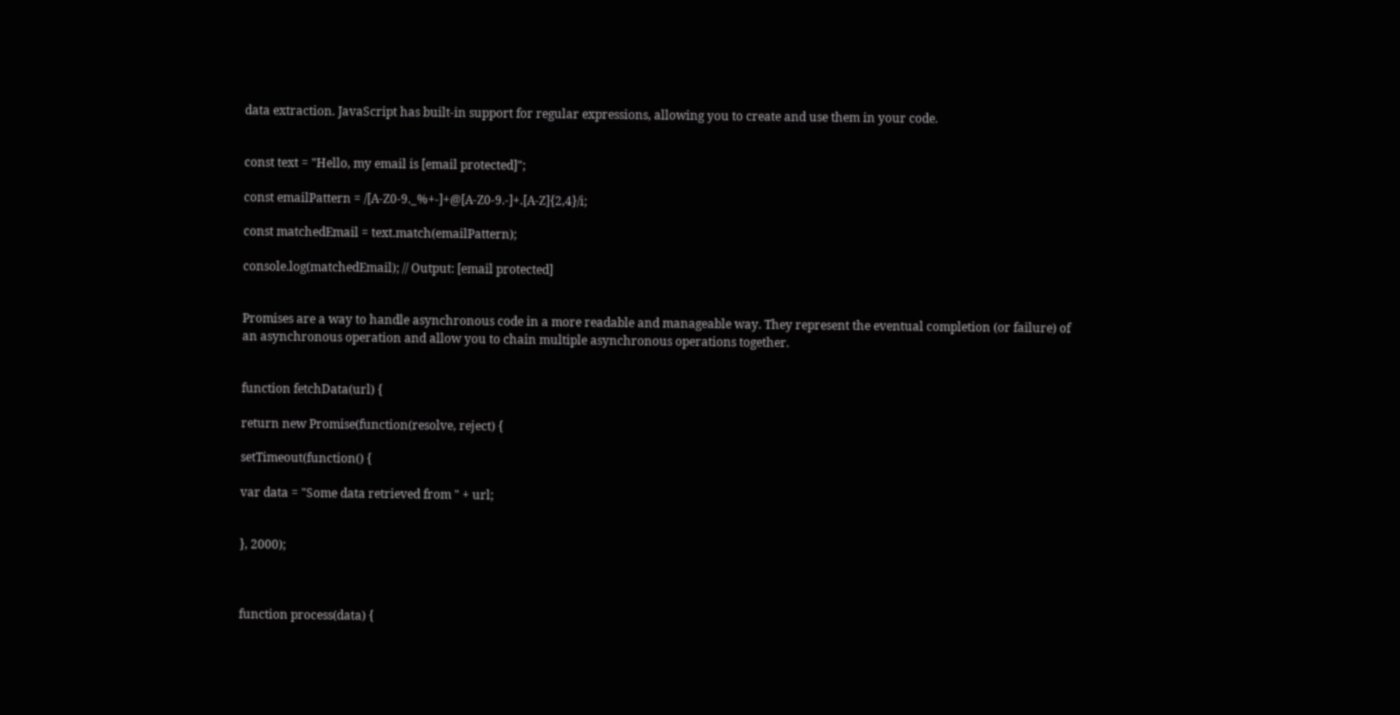data extraction. JavaScript has built-in support for regular expressions, allowing you to create and use them in your code.


const text = "Hello, my email is [email protected]";

const emailPattern = /[A-Z0-9._%+-]+@[A-Z0-9.-]+.[A-Z]{2,4}/i;

const matchedEmail = text.match(emailPattern);

console.log(matchedEmail); // Output: [email protected]


Promises are a way to handle asynchronous code in a more readable and manageable way. They represent the eventual completion (or failure) of an asynchronous operation and allow you to chain multiple asynchronous operations together.


function fetchData(url) {

return new Promise(function(resolve, reject) {

setTimeout(function() {

var data = "Some data retrieved from " + url;


}, 2000);



function process(data) {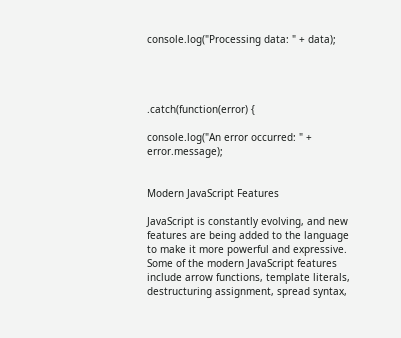console.log("Processing data: " + data);




.catch(function(error) {

console.log("An error occurred: " + error.message);


Modern JavaScript Features

JavaScript is constantly evolving, and new features are being added to the language to make it more powerful and expressive. Some of the modern JavaScript features include arrow functions, template literals, destructuring assignment, spread syntax,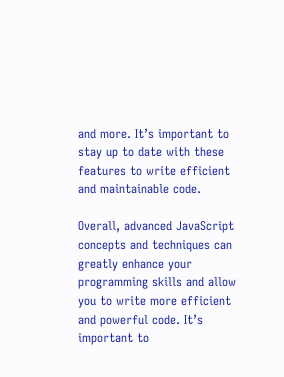and more. It’s important to stay up to date with these features to write efficient and maintainable code.

Overall, advanced JavaScript concepts and techniques can greatly enhance your programming skills and allow you to write more efficient and powerful code. It’s important to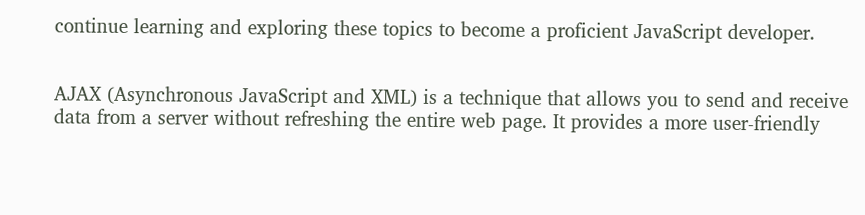continue learning and exploring these topics to become a proficient JavaScript developer.


AJAX (Asynchronous JavaScript and XML) is a technique that allows you to send and receive data from a server without refreshing the entire web page. It provides a more user-friendly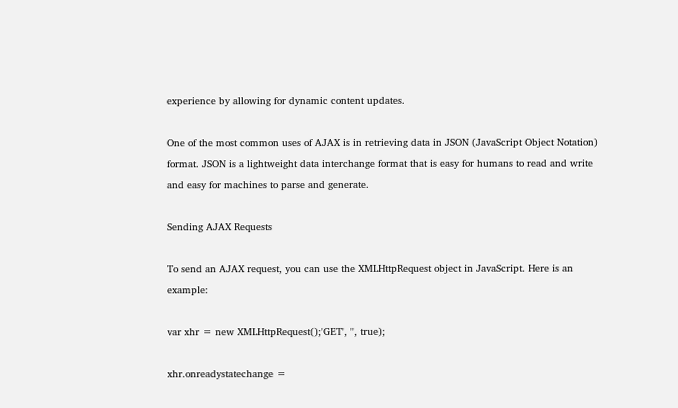experience by allowing for dynamic content updates.

One of the most common uses of AJAX is in retrieving data in JSON (JavaScript Object Notation) format. JSON is a lightweight data interchange format that is easy for humans to read and write and easy for machines to parse and generate.

Sending AJAX Requests

To send an AJAX request, you can use the XMLHttpRequest object in JavaScript. Here is an example:

var xhr = new XMLHttpRequest();'GET', '', true);

xhr.onreadystatechange =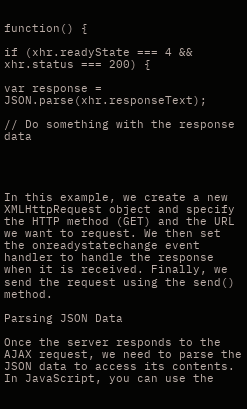function() {

if (xhr.readyState === 4 && xhr.status === 200) {

var response = JSON.parse(xhr.responseText);

// Do something with the response data




In this example, we create a new XMLHttpRequest object and specify the HTTP method (GET) and the URL we want to request. We then set the onreadystatechange event handler to handle the response when it is received. Finally, we send the request using the send() method.

Parsing JSON Data

Once the server responds to the AJAX request, we need to parse the JSON data to access its contents. In JavaScript, you can use the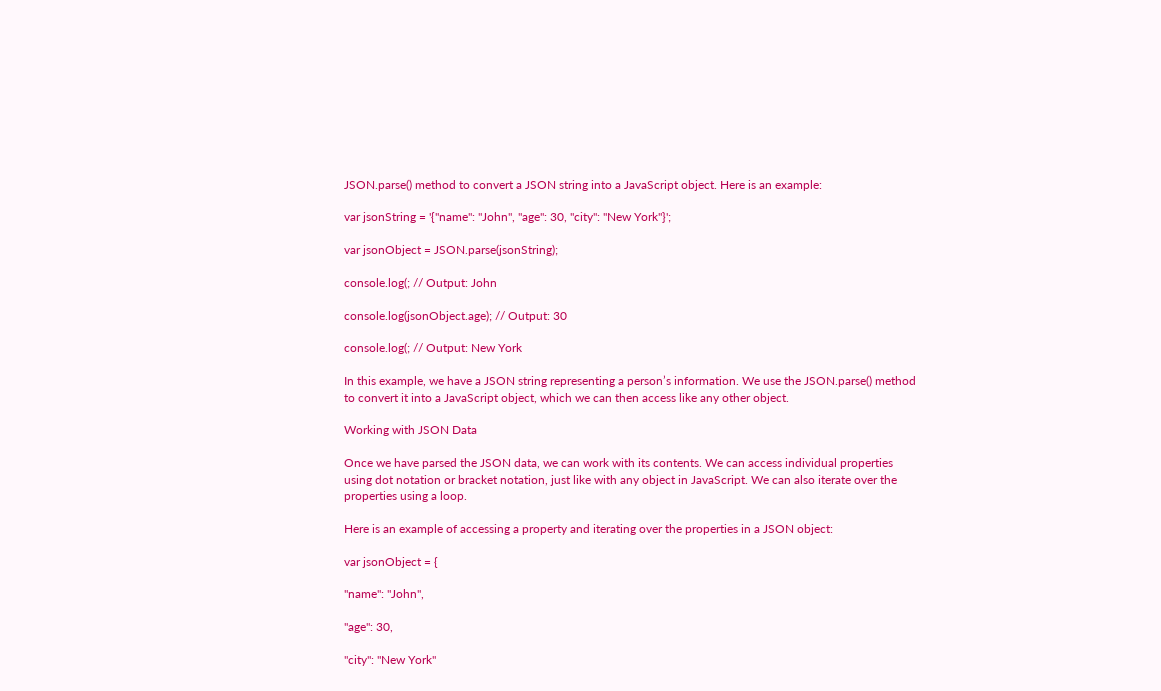JSON.parse() method to convert a JSON string into a JavaScript object. Here is an example:

var jsonString = '{"name": "John", "age": 30, "city": "New York"}';

var jsonObject = JSON.parse(jsonString);

console.log(; // Output: John

console.log(jsonObject.age); // Output: 30

console.log(; // Output: New York

In this example, we have a JSON string representing a person’s information. We use the JSON.parse() method to convert it into a JavaScript object, which we can then access like any other object.

Working with JSON Data

Once we have parsed the JSON data, we can work with its contents. We can access individual properties using dot notation or bracket notation, just like with any object in JavaScript. We can also iterate over the properties using a loop.

Here is an example of accessing a property and iterating over the properties in a JSON object:

var jsonObject = {

"name": "John",

"age": 30,

"city": "New York"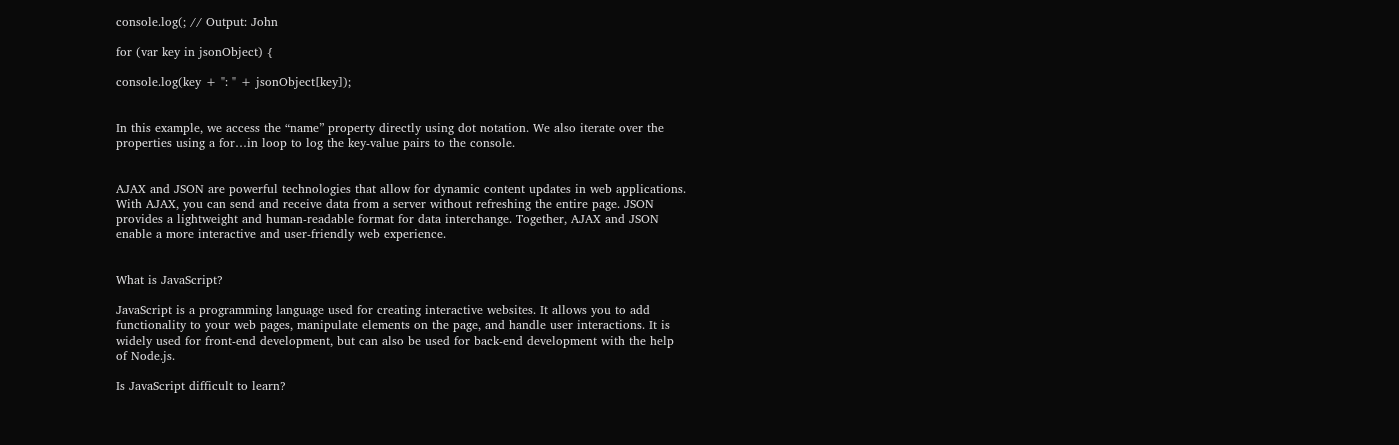console.log(; // Output: John

for (var key in jsonObject) {

console.log(key + ": " + jsonObject[key]);


In this example, we access the “name” property directly using dot notation. We also iterate over the properties using a for…in loop to log the key-value pairs to the console.


AJAX and JSON are powerful technologies that allow for dynamic content updates in web applications. With AJAX, you can send and receive data from a server without refreshing the entire page. JSON provides a lightweight and human-readable format for data interchange. Together, AJAX and JSON enable a more interactive and user-friendly web experience.


What is JavaScript?

JavaScript is a programming language used for creating interactive websites. It allows you to add functionality to your web pages, manipulate elements on the page, and handle user interactions. It is widely used for front-end development, but can also be used for back-end development with the help of Node.js.

Is JavaScript difficult to learn?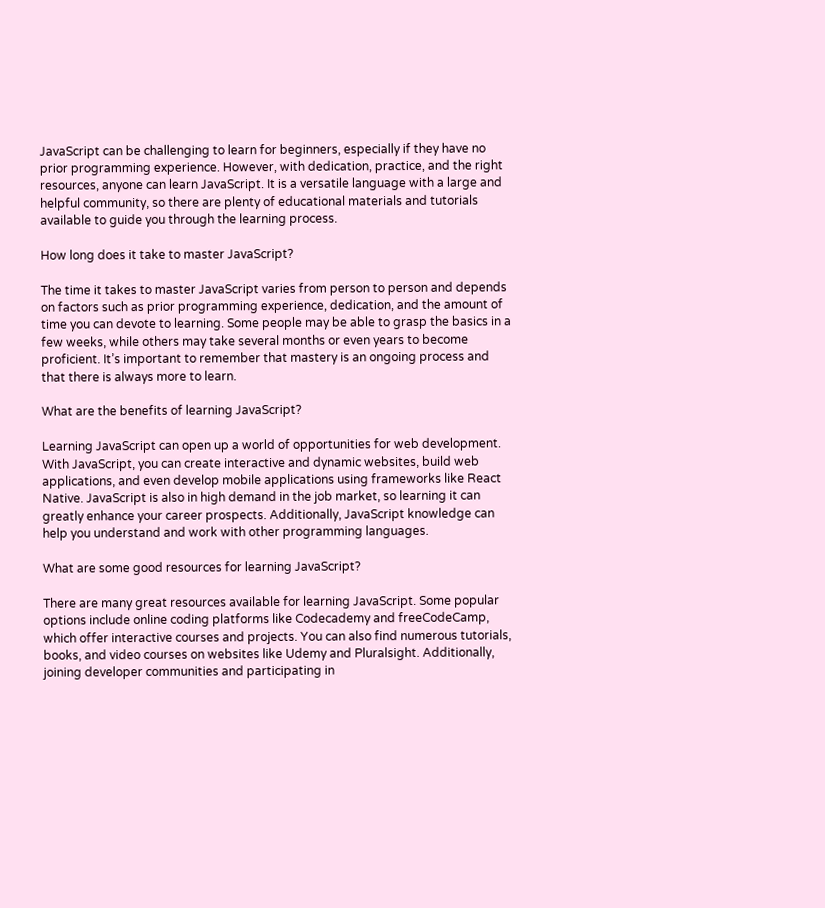JavaScript can be challenging to learn for beginners, especially if they have no prior programming experience. However, with dedication, practice, and the right resources, anyone can learn JavaScript. It is a versatile language with a large and helpful community, so there are plenty of educational materials and tutorials available to guide you through the learning process.

How long does it take to master JavaScript?

The time it takes to master JavaScript varies from person to person and depends on factors such as prior programming experience, dedication, and the amount of time you can devote to learning. Some people may be able to grasp the basics in a few weeks, while others may take several months or even years to become proficient. It’s important to remember that mastery is an ongoing process and that there is always more to learn.

What are the benefits of learning JavaScript?

Learning JavaScript can open up a world of opportunities for web development. With JavaScript, you can create interactive and dynamic websites, build web applications, and even develop mobile applications using frameworks like React Native. JavaScript is also in high demand in the job market, so learning it can greatly enhance your career prospects. Additionally, JavaScript knowledge can help you understand and work with other programming languages.

What are some good resources for learning JavaScript?

There are many great resources available for learning JavaScript. Some popular options include online coding platforms like Codecademy and freeCodeCamp, which offer interactive courses and projects. You can also find numerous tutorials, books, and video courses on websites like Udemy and Pluralsight. Additionally, joining developer communities and participating in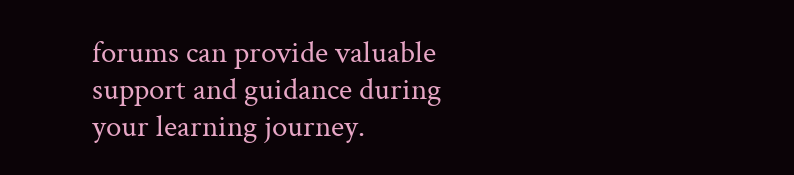forums can provide valuable support and guidance during your learning journey.